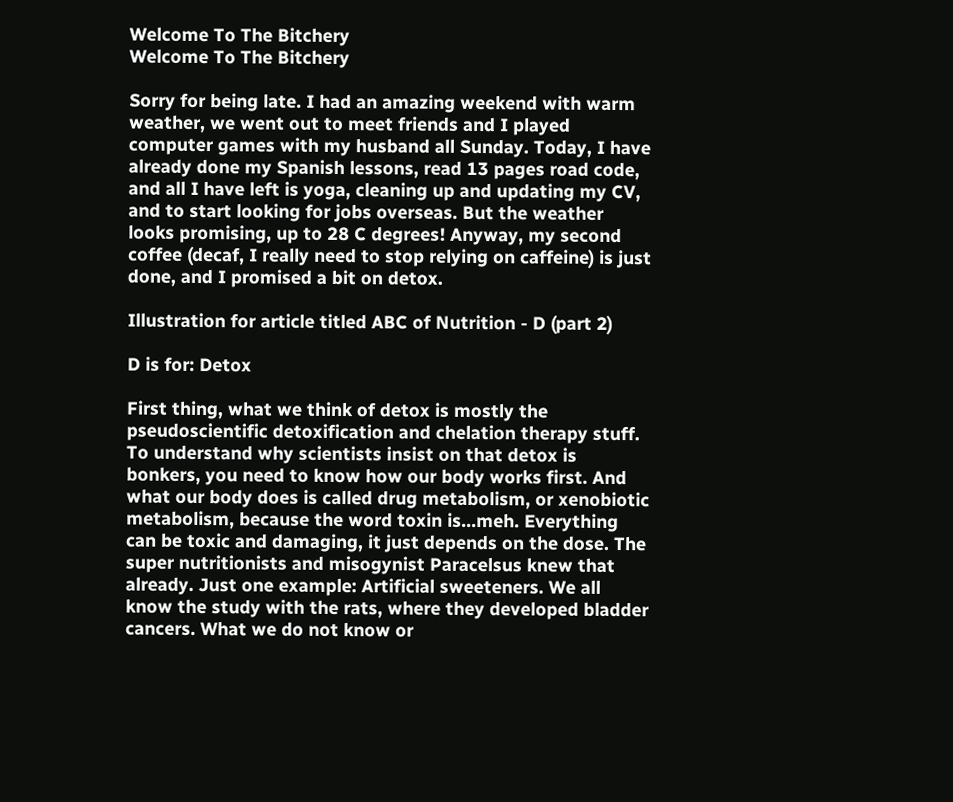Welcome To The Bitchery
Welcome To The Bitchery

Sorry for being late. I had an amazing weekend with warm weather, we went out to meet friends and I played computer games with my husband all Sunday. Today, I have already done my Spanish lessons, read 13 pages road code, and all I have left is yoga, cleaning up and updating my CV, and to start looking for jobs overseas. But the weather looks promising, up to 28 C degrees! Anyway, my second coffee (decaf, I really need to stop relying on caffeine) is just done, and I promised a bit on detox.

Illustration for article titled ABC of Nutrition - D (part 2)

D is for: Detox

First thing, what we think of detox is mostly the pseudoscientific detoxification and chelation therapy stuff. To understand why scientists insist on that detox is bonkers, you need to know how our body works first. And what our body does is called drug metabolism, or xenobiotic metabolism, because the word toxin is...meh. Everything can be toxic and damaging, it just depends on the dose. The super nutritionists and misogynist Paracelsus knew that already. Just one example: Artificial sweeteners. We all know the study with the rats, where they developed bladder cancers. What we do not know or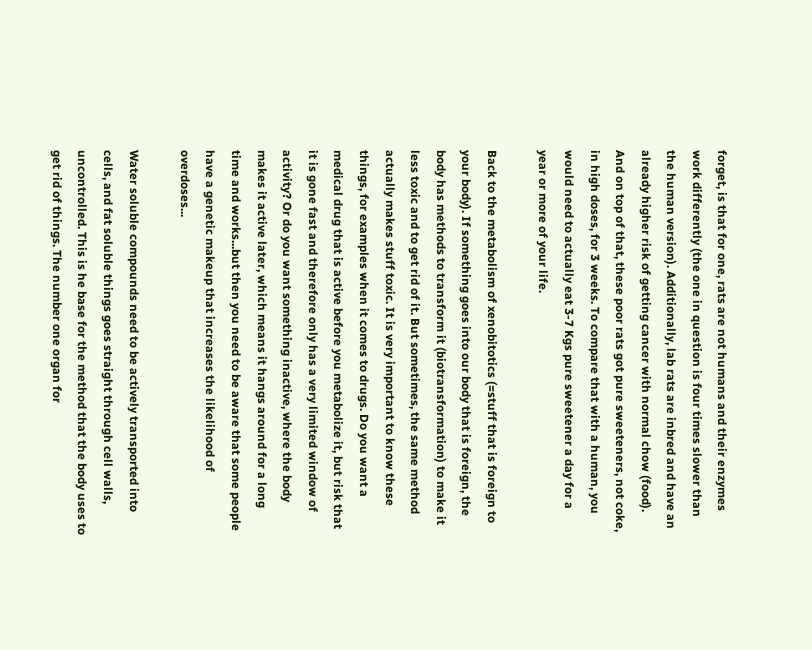forget, is that for one, rats are not humans and their enzymes work differently (the one in question is four times slower than the human version). Additionally, lab rats are inbred and have an already higher risk of getting cancer with normal chow (food). And on top of that, these poor rats got pure sweeteners, not coke, in high doses, for 3 weeks. To compare that with a human, you would need to actually eat 3-7 Kgs pure sweetener a day for a year or more of your life.

Back to the metabolism of xenobitotics (=stuff that is foreign to your body). If something goes into our body that is foreign, the body has methods to transform it (biotransformation) to make it less toxic and to get rid of it. But sometimes, the same method actually makes stuff toxic. It is very important to know these things, for examples when it comes to drugs. Do you want a medical drug that is active before you metabolize it, but risk that it is gone fast and therefore only has a very limited window of activity? Or do you want something inactive, where the body makes it active later, which means it hangs around for a long time and works...but then you need to be aware that some people have a genetic makeup that increases the likelihood of overdoses...

Water soluble compounds need to be actively transported into cells, and fat soluble things goes straight through cell walls, uncontrolled. This is he base for the method that the body uses to get rid of things. The number one organ for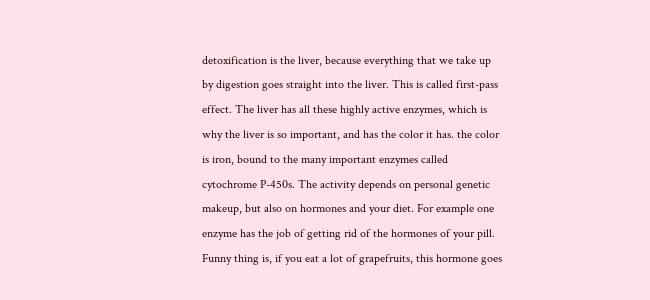detoxification is the liver, because everything that we take up by digestion goes straight into the liver. This is called first-pass effect. The liver has all these highly active enzymes, which is why the liver is so important, and has the color it has. the color is iron, bound to the many important enzymes called cytochrome P-450s. The activity depends on personal genetic makeup, but also on hormones and your diet. For example one enzyme has the job of getting rid of the hormones of your pill. Funny thing is, if you eat a lot of grapefruits, this hormone goes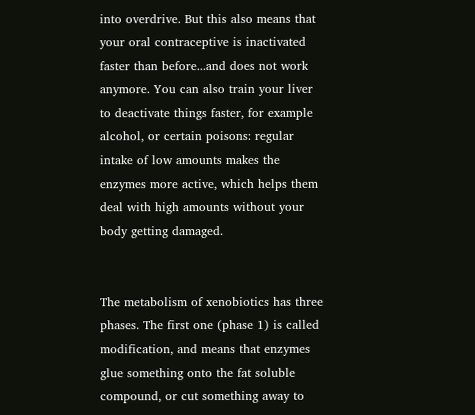into overdrive. But this also means that your oral contraceptive is inactivated faster than before...and does not work anymore. You can also train your liver to deactivate things faster, for example alcohol, or certain poisons: regular intake of low amounts makes the enzymes more active, which helps them deal with high amounts without your body getting damaged.


The metabolism of xenobiotics has three phases. The first one (phase 1) is called modification, and means that enzymes glue something onto the fat soluble compound, or cut something away to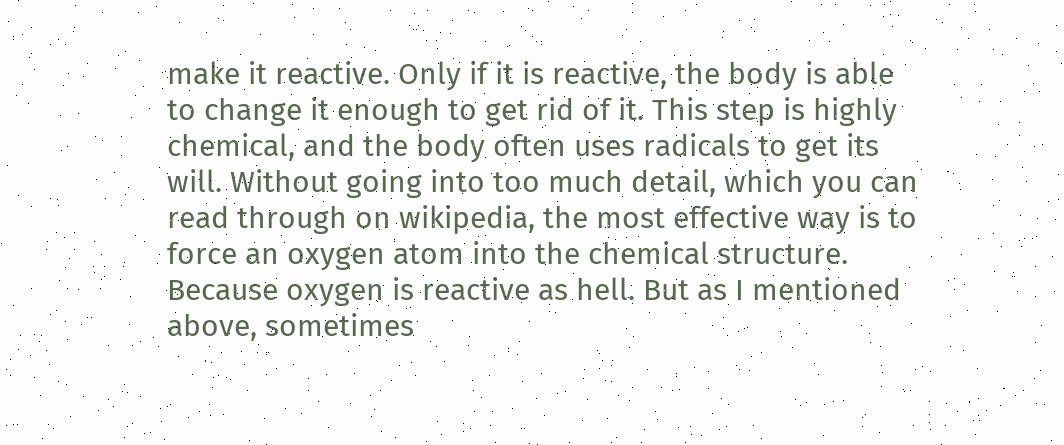make it reactive. Only if it is reactive, the body is able to change it enough to get rid of it. This step is highly chemical, and the body often uses radicals to get its will. Without going into too much detail, which you can read through on wikipedia, the most effective way is to force an oxygen atom into the chemical structure. Because oxygen is reactive as hell. But as I mentioned above, sometimes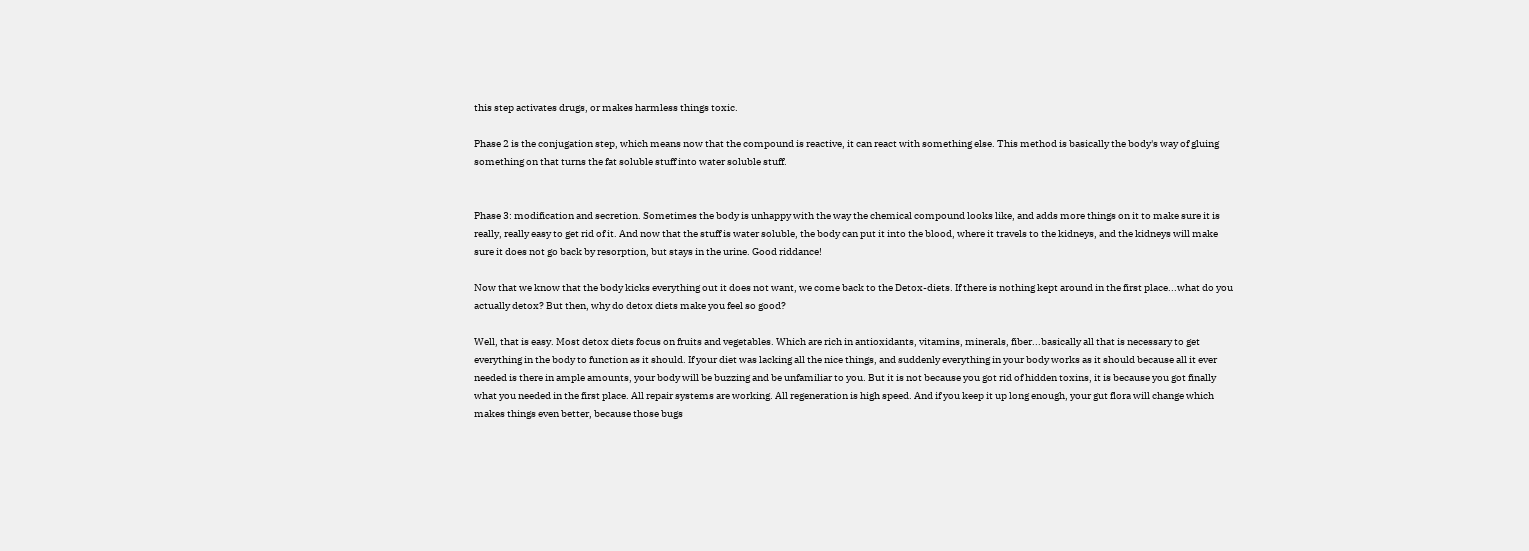this step activates drugs, or makes harmless things toxic.

Phase 2 is the conjugation step, which means now that the compound is reactive, it can react with something else. This method is basically the body's way of gluing something on that turns the fat soluble stuff into water soluble stuff.


Phase 3: modification and secretion. Sometimes the body is unhappy with the way the chemical compound looks like, and adds more things on it to make sure it is really, really easy to get rid of it. And now that the stuff is water soluble, the body can put it into the blood, where it travels to the kidneys, and the kidneys will make sure it does not go back by resorption, but stays in the urine. Good riddance!

Now that we know that the body kicks everything out it does not want, we come back to the Detox-diets. If there is nothing kept around in the first place...what do you actually detox? But then, why do detox diets make you feel so good?

Well, that is easy. Most detox diets focus on fruits and vegetables. Which are rich in antioxidants, vitamins, minerals, fiber...basically all that is necessary to get everything in the body to function as it should. If your diet was lacking all the nice things, and suddenly everything in your body works as it should because all it ever needed is there in ample amounts, your body will be buzzing and be unfamiliar to you. But it is not because you got rid of hidden toxins, it is because you got finally what you needed in the first place. All repair systems are working. All regeneration is high speed. And if you keep it up long enough, your gut flora will change which makes things even better, because those bugs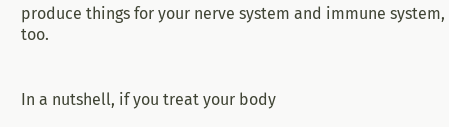produce things for your nerve system and immune system, too.


In a nutshell, if you treat your body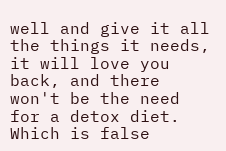well and give it all the things it needs, it will love you back, and there won't be the need for a detox diet. Which is false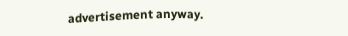advertisement anyway.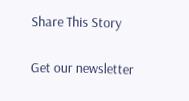Share This Story

Get our newsletter